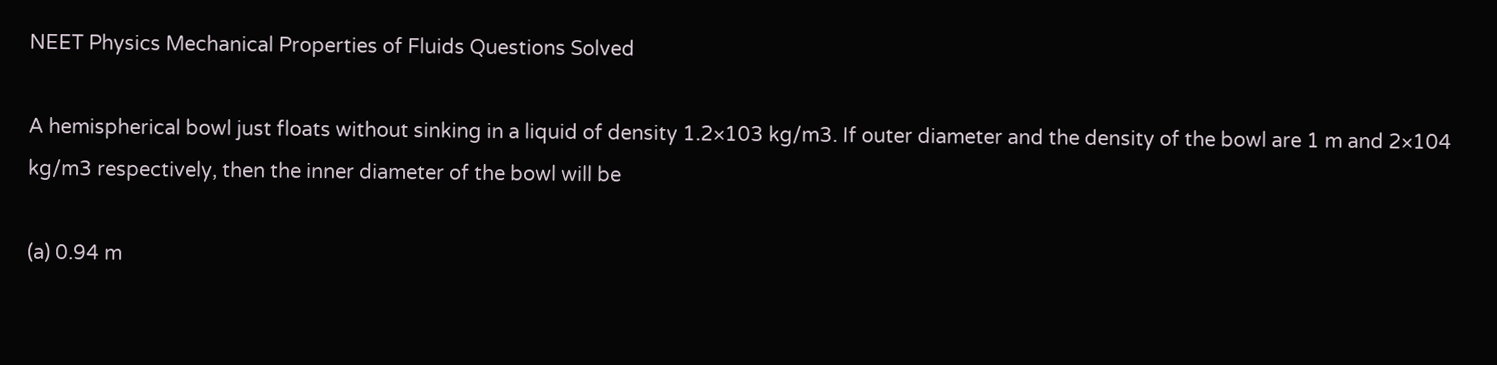NEET Physics Mechanical Properties of Fluids Questions Solved

A hemispherical bowl just floats without sinking in a liquid of density 1.2×103 kg/m3. If outer diameter and the density of the bowl are 1 m and 2×104 kg/m3 respectively, then the inner diameter of the bowl will be

(a) 0.94 m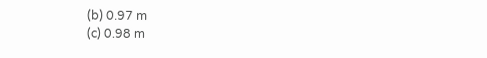(b) 0.97 m
(c) 0.98 m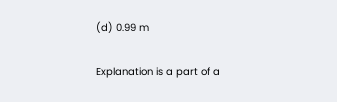(d) 0.99 m

Explanation is a part of a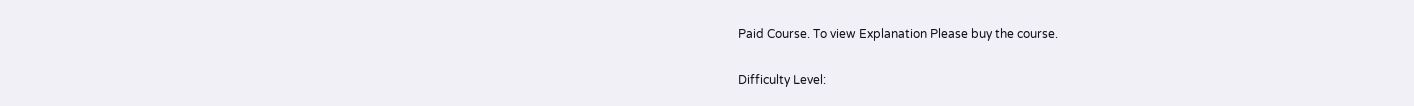Paid Course. To view Explanation Please buy the course.

Difficulty Level: